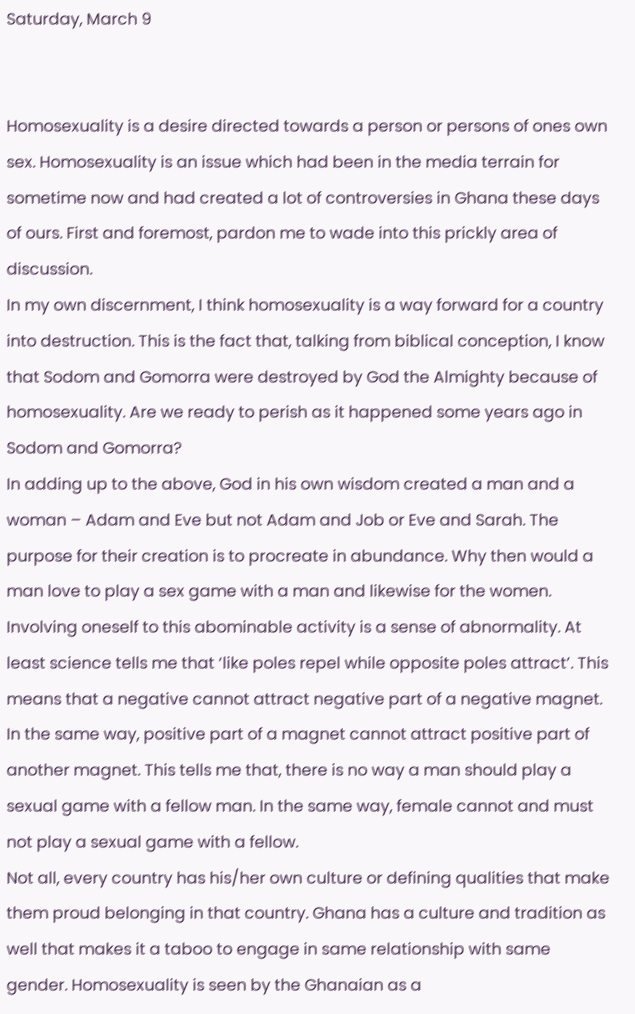Saturday, March 9


Homosexuality is a desire directed towards a person or persons of ones own sex. Homosexuality is an issue which had been in the media terrain for sometime now and had created a lot of controversies in Ghana these days of ours. First and foremost, pardon me to wade into this prickly area of discussion.
In my own discernment, I think homosexuality is a way forward for a country into destruction. This is the fact that, talking from biblical conception, I know that Sodom and Gomorra were destroyed by God the Almighty because of homosexuality. Are we ready to perish as it happened some years ago in Sodom and Gomorra?
In adding up to the above, God in his own wisdom created a man and a woman – Adam and Eve but not Adam and Job or Eve and Sarah. The purpose for their creation is to procreate in abundance. Why then would a man love to play a sex game with a man and likewise for the women. Involving oneself to this abominable activity is a sense of abnormality. At least science tells me that ‘like poles repel while opposite poles attract’. This means that a negative cannot attract negative part of a negative magnet. In the same way, positive part of a magnet cannot attract positive part of another magnet. This tells me that, there is no way a man should play a sexual game with a fellow man. In the same way, female cannot and must not play a sexual game with a fellow.
Not all, every country has his/her own culture or defining qualities that make them proud belonging in that country. Ghana has a culture and tradition as well that makes it a taboo to engage in same relationship with same gender. Homosexuality is seen by the Ghanaian as a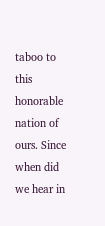taboo to this honorable nation of ours. Since when did we hear in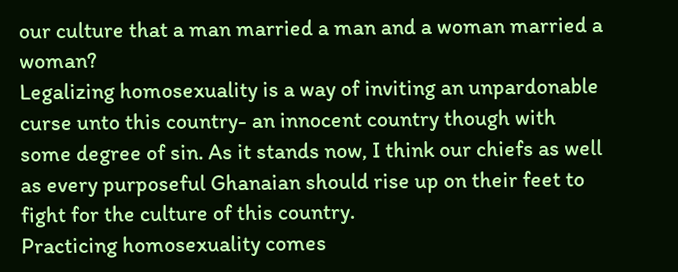our culture that a man married a man and a woman married a woman?
Legalizing homosexuality is a way of inviting an unpardonable curse unto this country- an innocent country though with some degree of sin. As it stands now, I think our chiefs as well as every purposeful Ghanaian should rise up on their feet to fight for the culture of this country.
Practicing homosexuality comes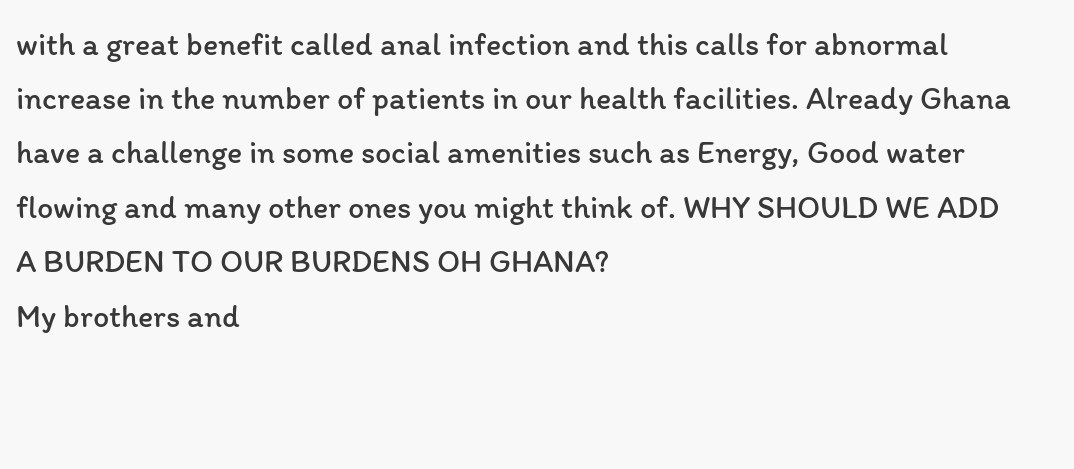with a great benefit called anal infection and this calls for abnormal increase in the number of patients in our health facilities. Already Ghana have a challenge in some social amenities such as Energy, Good water flowing and many other ones you might think of. WHY SHOULD WE ADD A BURDEN TO OUR BURDENS OH GHANA?
My brothers and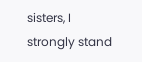sisters, I strongly stand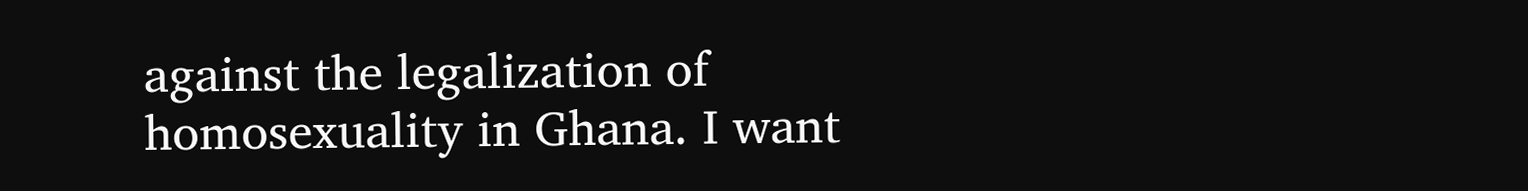against the legalization of homosexuality in Ghana. I want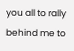you all to rally behind me to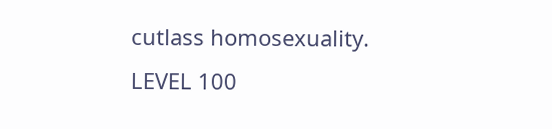cutlass homosexuality.
LEVEL 100